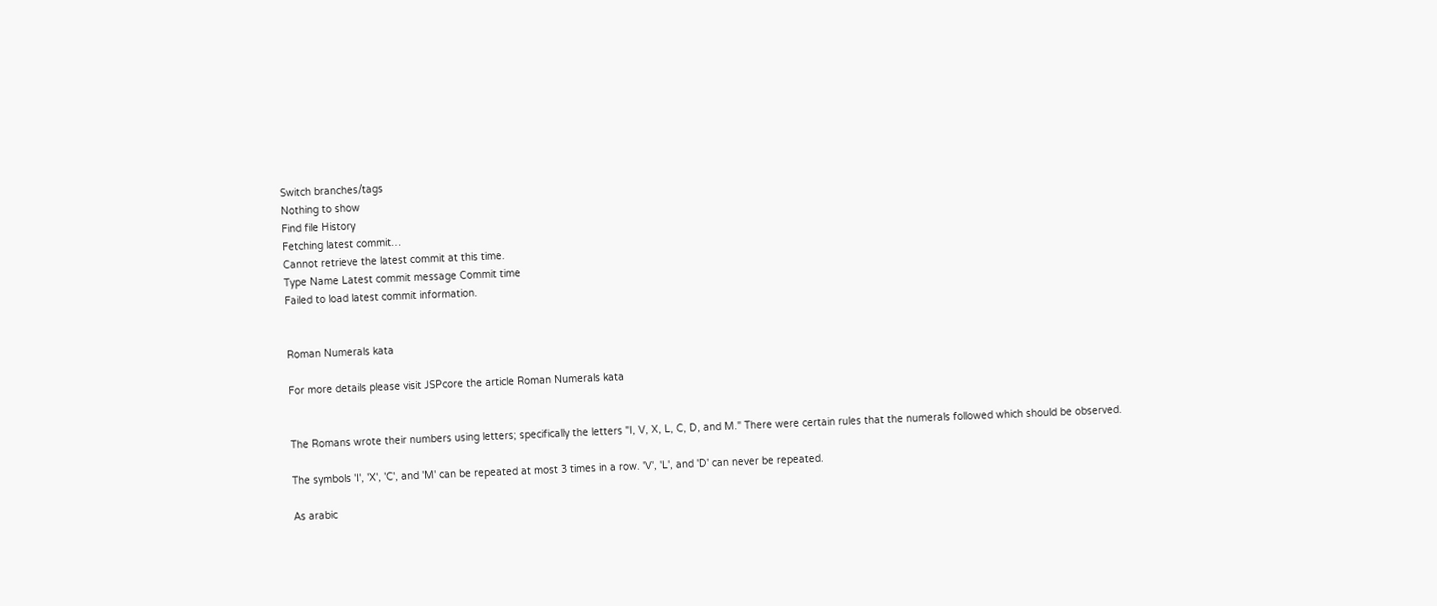Switch branches/tags
Nothing to show
Find file History
Fetching latest commit…
Cannot retrieve the latest commit at this time.
Type Name Latest commit message Commit time
Failed to load latest commit information.


Roman Numerals kata

For more details please visit JSPcore the article Roman Numerals kata


The Romans wrote their numbers using letters; specifically the letters "I, V, X, L, C, D, and M." There were certain rules that the numerals followed which should be observed.

The symbols 'I', 'X', 'C', and 'M' can be repeated at most 3 times in a row. 'V', 'L', and 'D' can never be repeated.

As arabic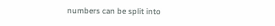numbers can be split into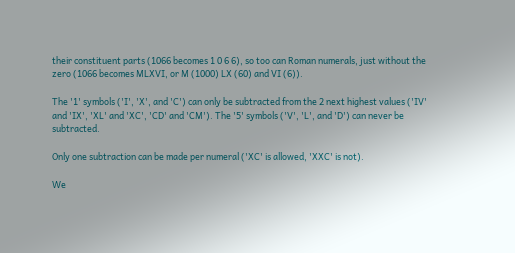their constituent parts (1066 becomes 1 0 6 6), so too can Roman numerals, just without the zero (1066 becomes MLXVI, or M (1000) LX (60) and VI (6)).

The '1' symbols ('I', 'X', and 'C') can only be subtracted from the 2 next highest values ('IV' and 'IX', 'XL' and 'XC', 'CD' and 'CM'). The '5' symbols ('V', 'L', and 'D') can never be subtracted.

Only one subtraction can be made per numeral ('XC' is allowed, 'XXC' is not).

We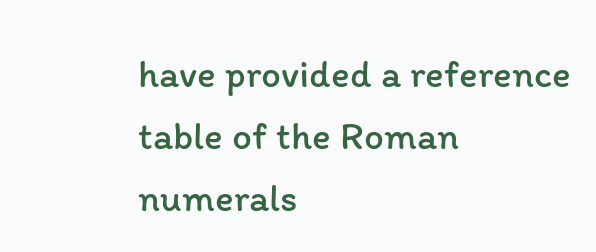have provided a reference table of the Roman numerals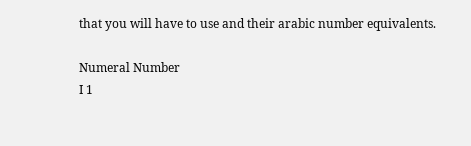that you will have to use and their arabic number equivalents.

Numeral Number
I 1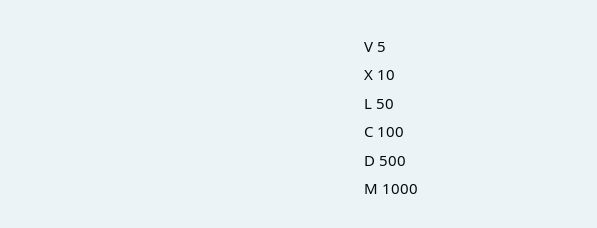V 5
X 10
L 50
C 100
D 500
M 1000